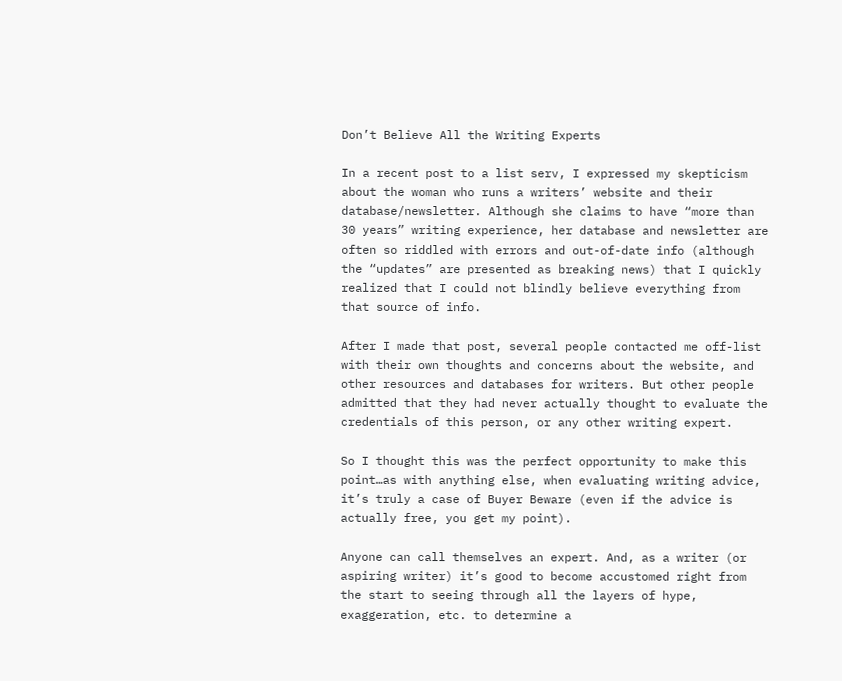Don’t Believe All the Writing Experts

In a recent post to a list serv, I expressed my skepticism about the woman who runs a writers’ website and their database/newsletter. Although she claims to have “more than 30 years” writing experience, her database and newsletter are often so riddled with errors and out-of-date info (although the “updates” are presented as breaking news) that I quickly realized that I could not blindly believe everything from that source of info.

After I made that post, several people contacted me off-list with their own thoughts and concerns about the website, and other resources and databases for writers. But other people admitted that they had never actually thought to evaluate the credentials of this person, or any other writing expert.

So I thought this was the perfect opportunity to make this point…as with anything else, when evaluating writing advice, it’s truly a case of Buyer Beware (even if the advice is actually free, you get my point).

Anyone can call themselves an expert. And, as a writer (or aspiring writer) it’s good to become accustomed right from the start to seeing through all the layers of hype, exaggeration, etc. to determine a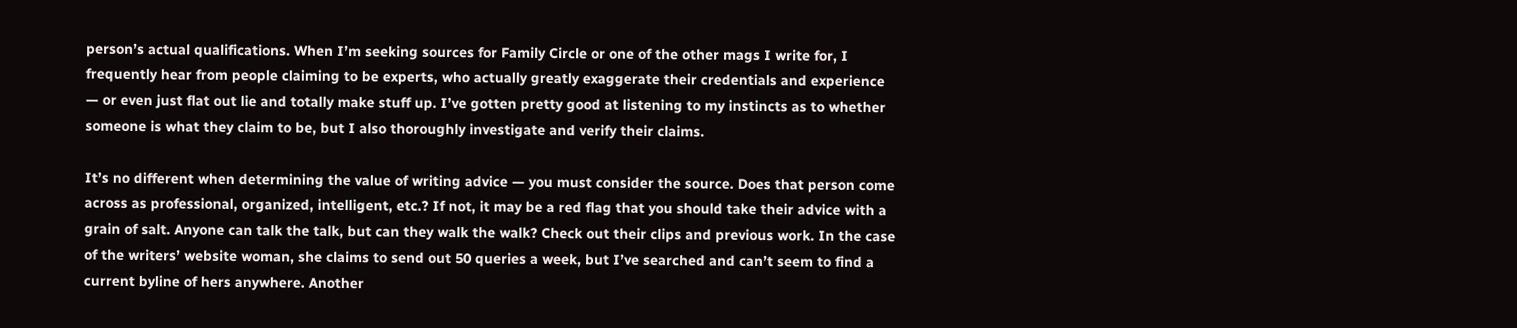person’s actual qualifications. When I’m seeking sources for Family Circle or one of the other mags I write for, I frequently hear from people claiming to be experts, who actually greatly exaggerate their credentials and experience — or even just flat out lie and totally make stuff up. I’ve gotten pretty good at listening to my instincts as to whether someone is what they claim to be, but I also thoroughly investigate and verify their claims.

It’s no different when determining the value of writing advice — you must consider the source. Does that person come across as professional, organized, intelligent, etc.? If not, it may be a red flag that you should take their advice with a grain of salt. Anyone can talk the talk, but can they walk the walk? Check out their clips and previous work. In the case of the writers’ website woman, she claims to send out 50 queries a week, but I’ve searched and can’t seem to find a current byline of hers anywhere. Another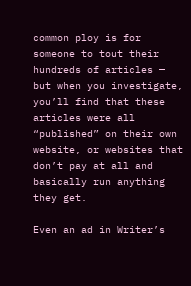common ploy is for someone to tout their hundreds of articles — but when you investigate, you’ll find that these articles were all “published” on their own website, or websites that don’t pay at all and basically run anything they get.

Even an ad in Writer’s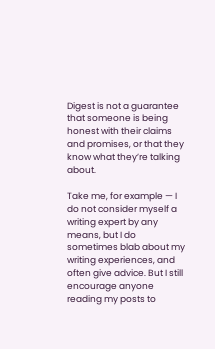Digest is not a guarantee that someone is being honest with their claims and promises, or that they know what they’re talking about.

Take me, for example — I do not consider myself a writing expert by any means, but I do sometimes blab about my writing experiences, and often give advice. But I still encourage anyone reading my posts to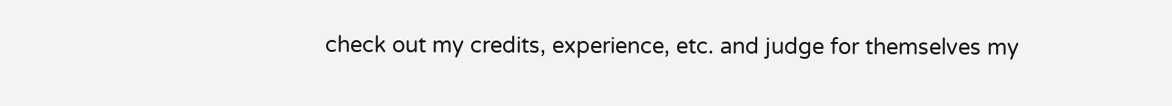check out my credits, experience, etc. and judge for themselves my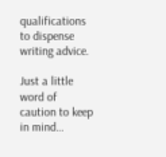qualifications to dispense writing advice.

Just a little word of caution to keep in mind…